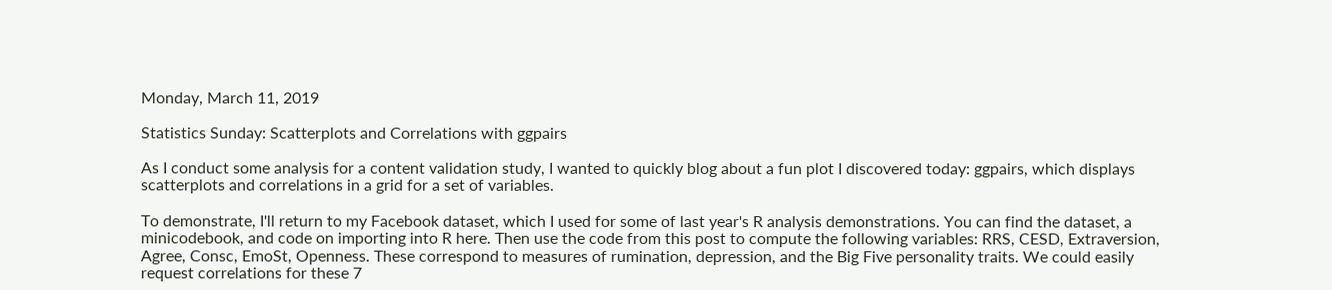Monday, March 11, 2019

Statistics Sunday: Scatterplots and Correlations with ggpairs

As I conduct some analysis for a content validation study, I wanted to quickly blog about a fun plot I discovered today: ggpairs, which displays scatterplots and correlations in a grid for a set of variables.

To demonstrate, I'll return to my Facebook dataset, which I used for some of last year's R analysis demonstrations. You can find the dataset, a minicodebook, and code on importing into R here. Then use the code from this post to compute the following variables: RRS, CESD, Extraversion, Agree, Consc, EmoSt, Openness. These correspond to measures of rumination, depression, and the Big Five personality traits. We could easily request correlations for these 7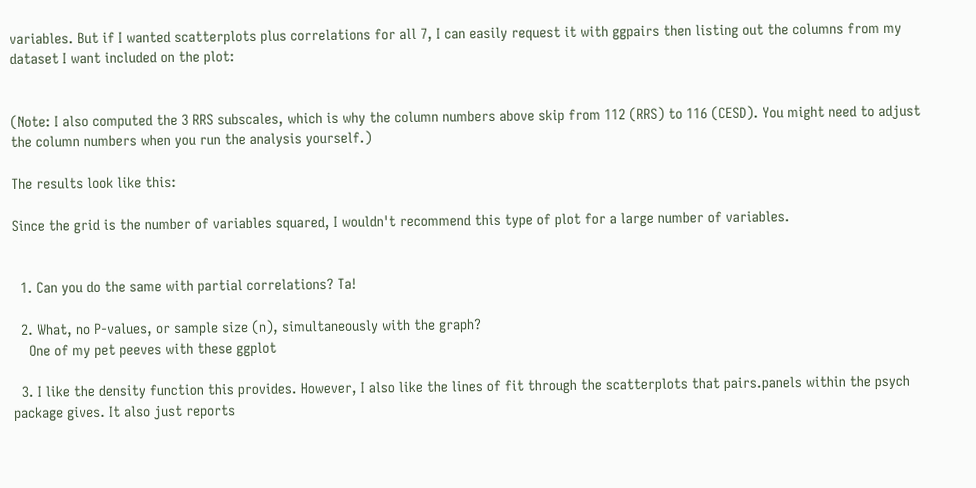variables. But if I wanted scatterplots plus correlations for all 7, I can easily request it with ggpairs then listing out the columns from my dataset I want included on the plot:


(Note: I also computed the 3 RRS subscales, which is why the column numbers above skip from 112 (RRS) to 116 (CESD). You might need to adjust the column numbers when you run the analysis yourself.)

The results look like this:

Since the grid is the number of variables squared, I wouldn't recommend this type of plot for a large number of variables.


  1. Can you do the same with partial correlations? Ta!

  2. What, no P-values, or sample size (n), simultaneously with the graph?
    One of my pet peeves with these ggplot

  3. I like the density function this provides. However, I also like the lines of fit through the scatterplots that pairs.panels within the psych package gives. It also just reports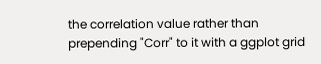the correlation value rather than prepending "Corr" to it with a ggplot grid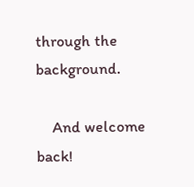through the background.

    And welcome back!